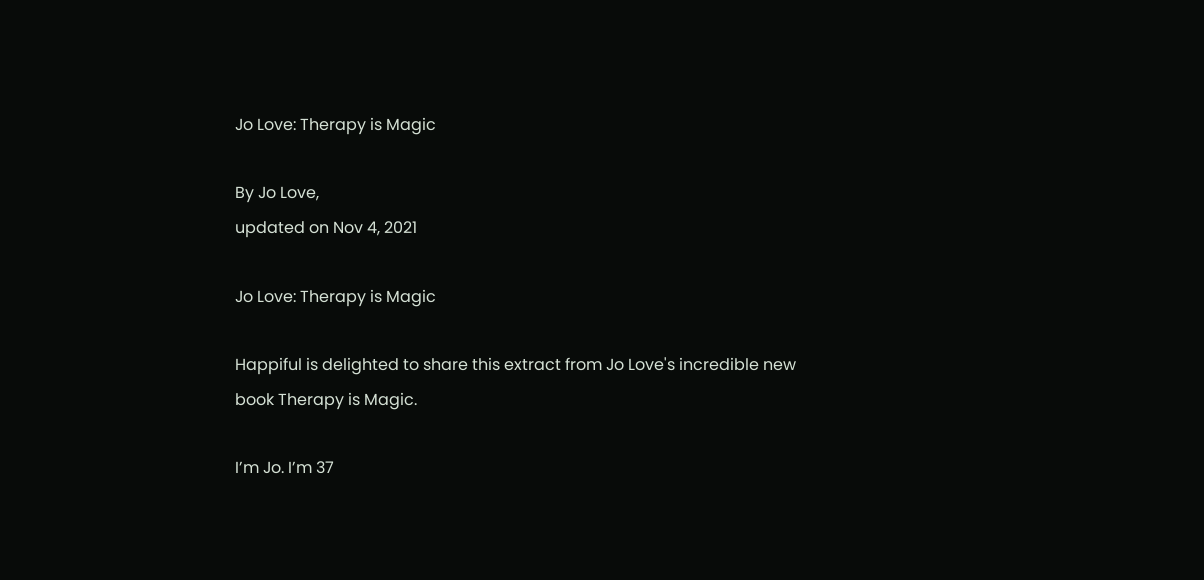Jo Love: Therapy is Magic

By Jo Love,
updated on Nov 4, 2021

Jo Love: Therapy is Magic

Happiful is delighted to share this extract from Jo Love's incredible new book Therapy is Magic.

I’m Jo. I’m 37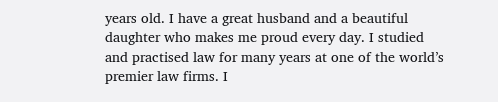years old. I have a great husband and a beautiful daughter who makes me proud every day. I studied and practised law for many years at one of the world’s premier law firms. I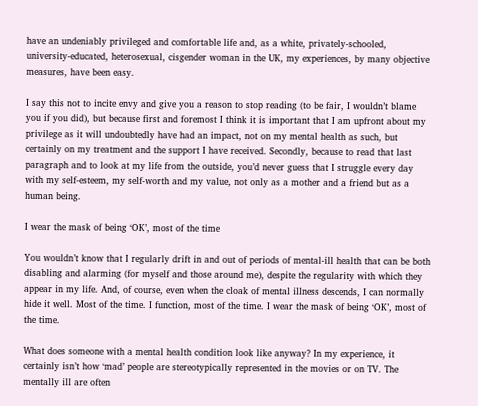have an undeniably privileged and comfortable life and, as a white, privately-schooled, university-educated, heterosexual, cisgender woman in the UK, my experiences, by many objective measures, have been easy.

I say this not to incite envy and give you a reason to stop reading (to be fair, I wouldn’t blame you if you did), but because first and foremost I think it is important that I am upfront about my privilege as it will undoubtedly have had an impact, not on my mental health as such, but certainly on my treatment and the support I have received. Secondly, because to read that last paragraph and to look at my life from the outside, you’d never guess that I struggle every day with my self-esteem, my self-worth and my value, not only as a mother and a friend but as a human being.

I wear the mask of being ‘OK’, most of the time

You wouldn’t know that I regularly drift in and out of periods of mental-ill health that can be both disabling and alarming (for myself and those around me), despite the regularity with which they appear in my life. And, of course, even when the cloak of mental illness descends, I can normally hide it well. Most of the time. I function, most of the time. I wear the mask of being ‘OK’, most of the time.

What does someone with a mental health condition look like anyway? In my experience, it certainly isn’t how ‘mad’ people are stereotypically represented in the movies or on TV. The mentally ill are often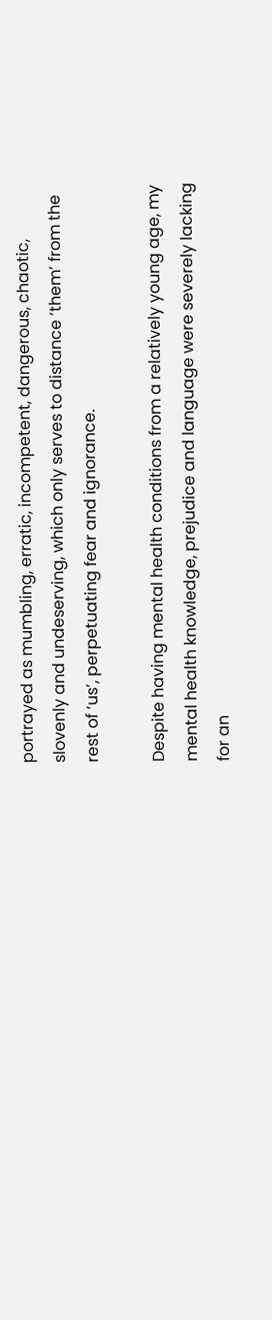portrayed as mumbling, erratic, incompetent, dangerous, chaotic, slovenly and undeserving, which only serves to distance ‘them’ from the rest of ‘us’, perpetuating fear and ignorance.

Despite having mental health conditions from a relatively young age, my mental health knowledge, prejudice and language were severely lacking for an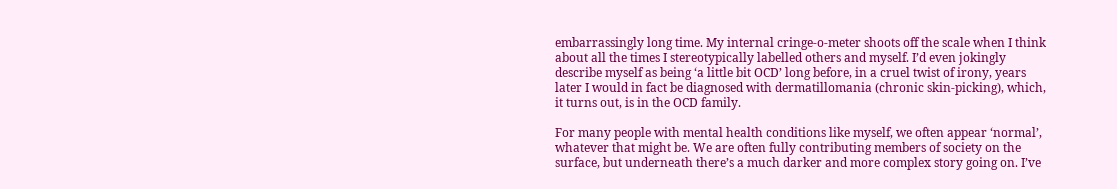embarrassingly long time. My internal cringe-o-meter shoots off the scale when I think about all the times I stereotypically labelled others and myself. I’d even jokingly describe myself as being ‘a little bit OCD’ long before, in a cruel twist of irony, years later I would in fact be diagnosed with dermatillomania (chronic skin-picking), which, it turns out, is in the OCD family.

For many people with mental health conditions like myself, we often appear ‘normal’, whatever that might be. We are often fully contributing members of society on the surface, but underneath there’s a much darker and more complex story going on. I’ve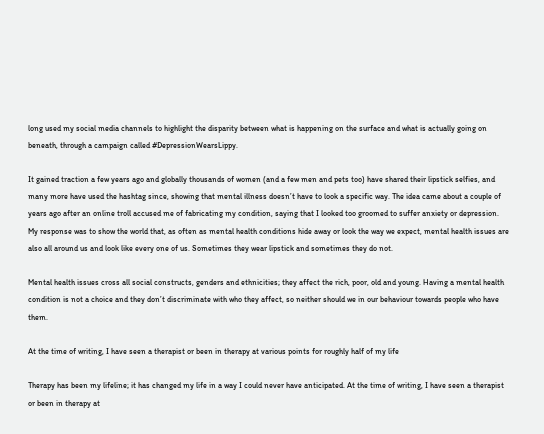long used my social media channels to highlight the disparity between what is happening on the surface and what is actually going on beneath, through a campaign called #DepressionWearsLippy.

It gained traction a few years ago and globally thousands of women (and a few men and pets too) have shared their lipstick selfies, and many more have used the hashtag since, showing that mental illness doesn’t have to look a specific way. The idea came about a couple of years ago after an online troll accused me of fabricating my condition, saying that I looked too groomed to suffer anxiety or depression. My response was to show the world that, as often as mental health conditions hide away or look the way we expect, mental health issues are also all around us and look like every one of us. Sometimes they wear lipstick and sometimes they do not.

Mental health issues cross all social constructs, genders and ethnicities; they affect the rich, poor, old and young. Having a mental health condition is not a choice and they don’t discriminate with who they affect, so neither should we in our behaviour towards people who have them.

At the time of writing, I have seen a therapist or been in therapy at various points for roughly half of my life

Therapy has been my lifeline; it has changed my life in a way I could never have anticipated. At the time of writing, I have seen a therapist or been in therapy at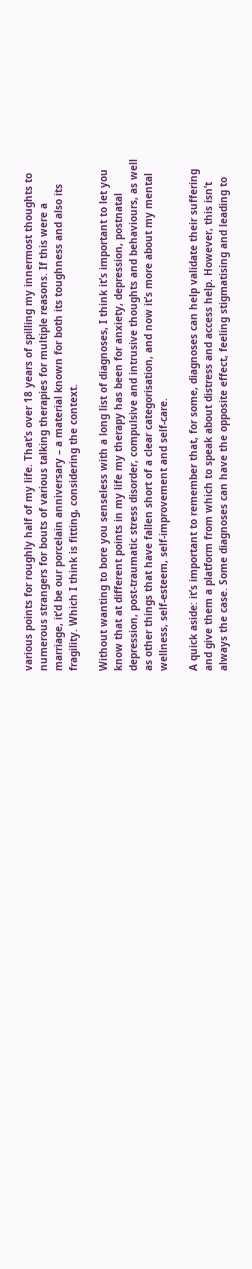various points for roughly half of my life. That’s over 18 years of spilling my innermost thoughts to numerous strangers for bouts of various talking therapies for multiple reasons. If this were a marriage, it’d be our porcelain anniversary – a material known for both its toughness and also its fragility. Which I think is fitting, considering the context.

Without wanting to bore you senseless with a long list of diagnoses, I think it’s important to let you know that at different points in my life my therapy has been for anxiety, depression, postnatal depression, post-traumatic stress disorder, compulsive and intrusive thoughts and behaviours, as well as other things that have fallen short of a clear categorisation, and now it’s more about my mental wellness, self-esteem, self-improvement and self-care.

A quick aside: it’s important to remember that, for some, diagnoses can help validate their suffering and give them a platform from which to speak about distress and access help. However, this isn’t always the case. Some diagnoses can have the opposite effect, feeling stigmatising and leading to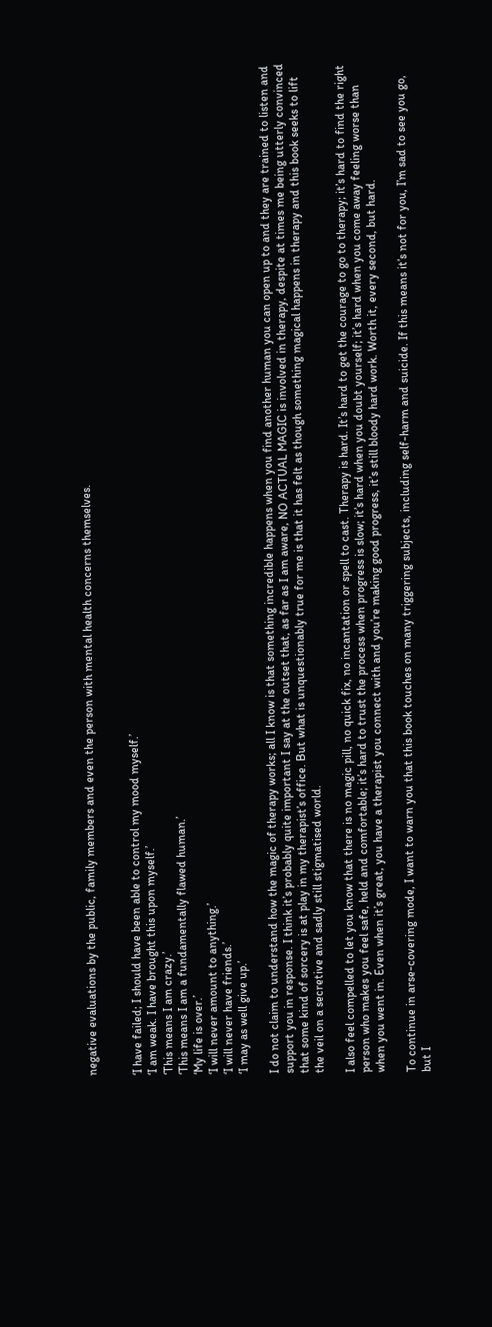negative evaluations by the public, family members and even the person with mental health concerns themselves.


‘I have failed; I should have been able to control my mood myself.’
‘I am weak. I have brought this upon myself.’
‘This means I am crazy.’
‘This means I am a fundamentally flawed human.’
‘My life is over.’
‘I will never amount to anything.’
‘I will never have friends.’
‘I may as well give up.’

I do not claim to understand how the magic of therapy works; all I know is that something incredible happens when you find another human you can open up to and they are trained to listen and support you in response. I think it’s probably quite important I say at the outset that, as far as I am aware, NO ACTUAL MAGIC is involved in therapy, despite at times me being utterly convinced that some kind of sorcery is at play in my therapist’s office. But what is unquestionably true for me is that it has felt as though something magical happens in therapy and this book seeks to lift the veil on a secretive and sadly still stigmatised world.

I also feel compelled to let you know that there is no magic pill, no quick fix, no incantation or spell to cast. Therapy is hard. It’s hard to get the courage to go to therapy; it’s hard to find the right person who makes you feel safe, held and comfortable; it’s hard to trust the process when progress is slow; it’s hard when you doubt yourself; it’s hard when you come away feeling worse than when you went in. Even when it’s great, you have a therapist you connect with and you’re making good progress, it’s still bloody hard work. Worth it, every second, but hard.

To continue in arse-covering mode, I want to warn you that this book touches on many triggering subjects, including self-harm and suicide. If this means it’s not for you, I’m sad to see you go, but I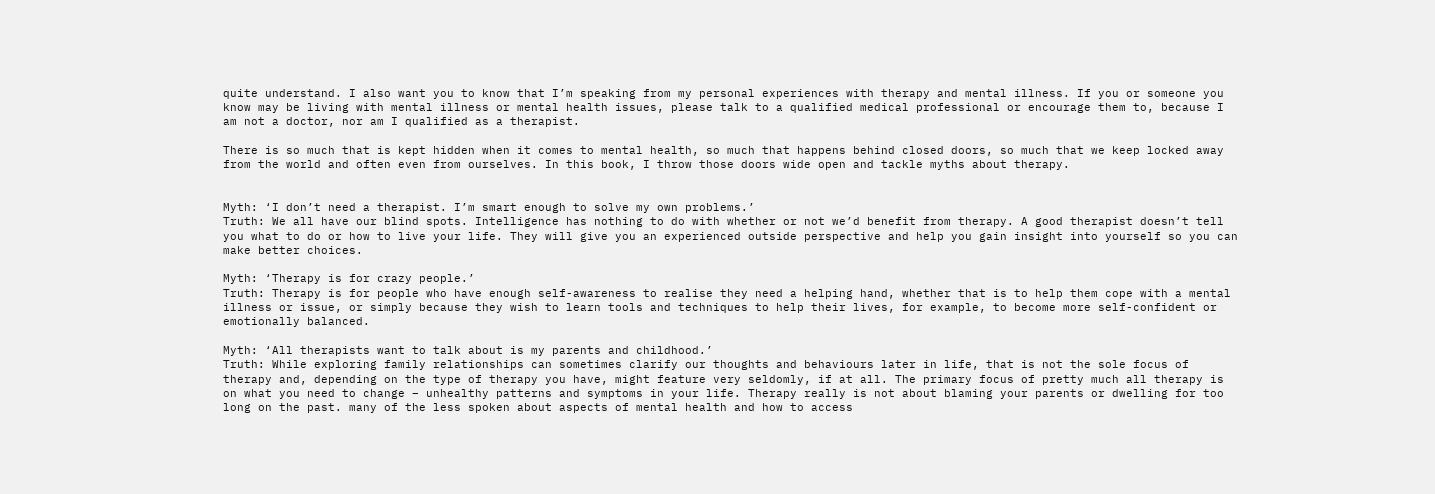quite understand. I also want you to know that I’m speaking from my personal experiences with therapy and mental illness. If you or someone you know may be living with mental illness or mental health issues, please talk to a qualified medical professional or encourage them to, because I am not a doctor, nor am I qualified as a therapist.

There is so much that is kept hidden when it comes to mental health, so much that happens behind closed doors, so much that we keep locked away from the world and often even from ourselves. In this book, I throw those doors wide open and tackle myths about therapy.


Myth: ‘I don’t need a therapist. I’m smart enough to solve my own problems.’
Truth: We all have our blind spots. Intelligence has nothing to do with whether or not we’d benefit from therapy. A good therapist doesn’t tell you what to do or how to live your life. They will give you an experienced outside perspective and help you gain insight into yourself so you can make better choices.

Myth: ‘Therapy is for crazy people.’
Truth: Therapy is for people who have enough self-awareness to realise they need a helping hand, whether that is to help them cope with a mental illness or issue, or simply because they wish to learn tools and techniques to help their lives, for example, to become more self-confident or emotionally balanced.

Myth: ‘All therapists want to talk about is my parents and childhood.’
Truth: While exploring family relationships can sometimes clarify our thoughts and behaviours later in life, that is not the sole focus of therapy and, depending on the type of therapy you have, might feature very seldomly, if at all. The primary focus of pretty much all therapy is on what you need to change – unhealthy patterns and symptoms in your life. Therapy really is not about blaming your parents or dwelling for too long on the past. many of the less spoken about aspects of mental health and how to access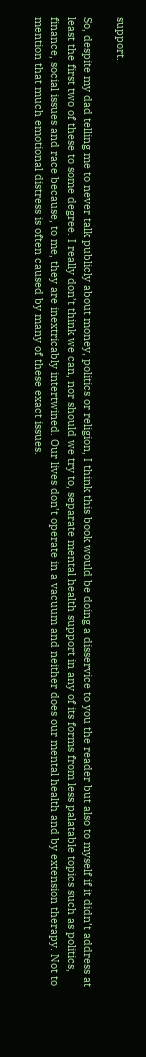support.

So, despite my dad telling me to never talk publicly about money, politics or religion, I think this book would be doing a disservice to you the reader but also to myself if it didn’t address at least the first two of these to some degree. I really don’t think we can, nor should we try to, separate mental health support in any of its forms from less palatable topics such as politics, finance, social issues and race because, to me, they are inextricably intertwined. Our lives don’t operate in a vacuum and neither does our mental health and by extension therapy. Not to mention that much emotional distress is often caused by many of these exact issues.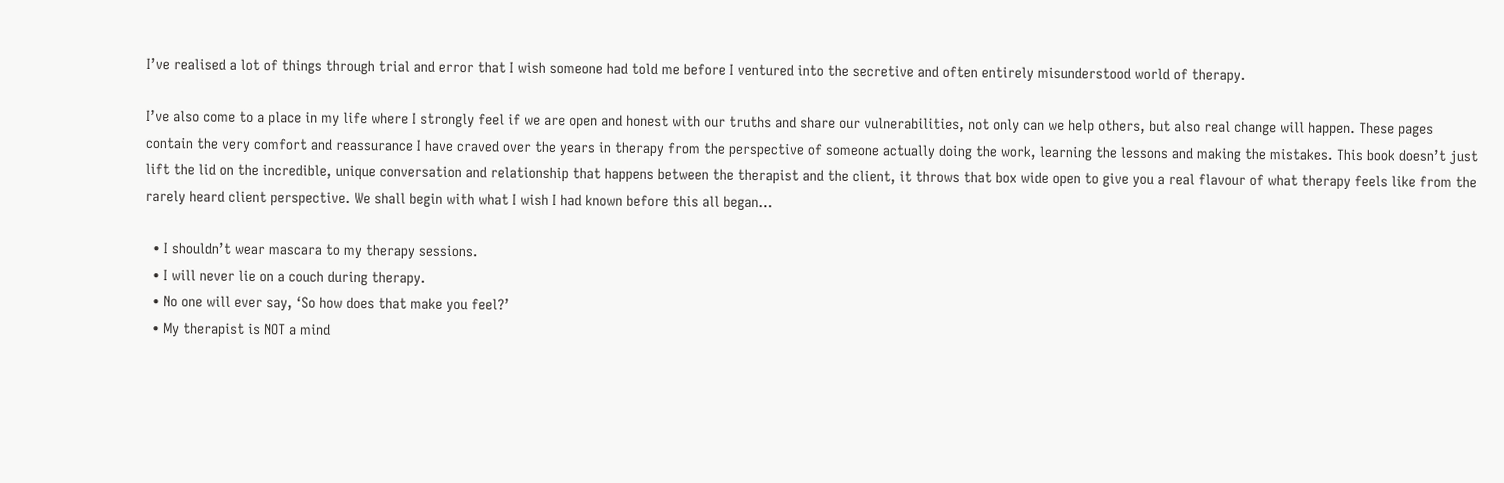I’ve realised a lot of things through trial and error that I wish someone had told me before I ventured into the secretive and often entirely misunderstood world of therapy.

I’ve also come to a place in my life where I strongly feel if we are open and honest with our truths and share our vulnerabilities, not only can we help others, but also real change will happen. These pages contain the very comfort and reassurance I have craved over the years in therapy from the perspective of someone actually doing the work, learning the lessons and making the mistakes. This book doesn’t just lift the lid on the incredible, unique conversation and relationship that happens between the therapist and the client, it throws that box wide open to give you a real flavour of what therapy feels like from the rarely heard client perspective. We shall begin with what I wish I had known before this all began…

  • I shouldn’t wear mascara to my therapy sessions.
  • I will never lie on a couch during therapy.
  • No one will ever say, ‘So how does that make you feel?’
  • My therapist is NOT a mind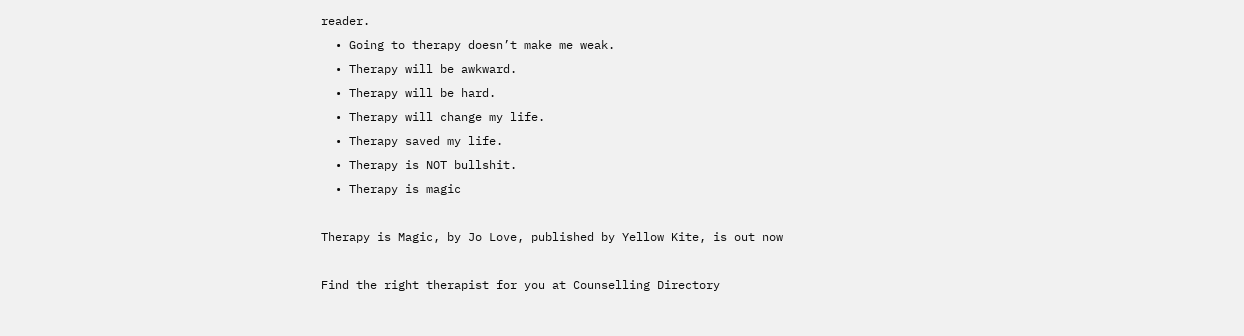reader.
  • Going to therapy doesn’t make me weak.
  • Therapy will be awkward.
  • Therapy will be hard.
  • Therapy will change my life.
  • Therapy saved my life.
  • Therapy is NOT bullshit.
  • Therapy is magic

Therapy is Magic, by Jo Love, published by Yellow Kite, is out now

Find the right therapist for you at Counselling Directory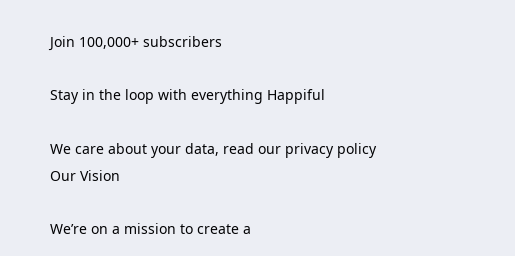Join 100,000+ subscribers

Stay in the loop with everything Happiful

We care about your data, read our privacy policy
Our Vision

We’re on a mission to create a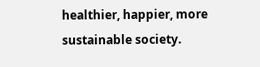healthier, happier, more sustainable society.